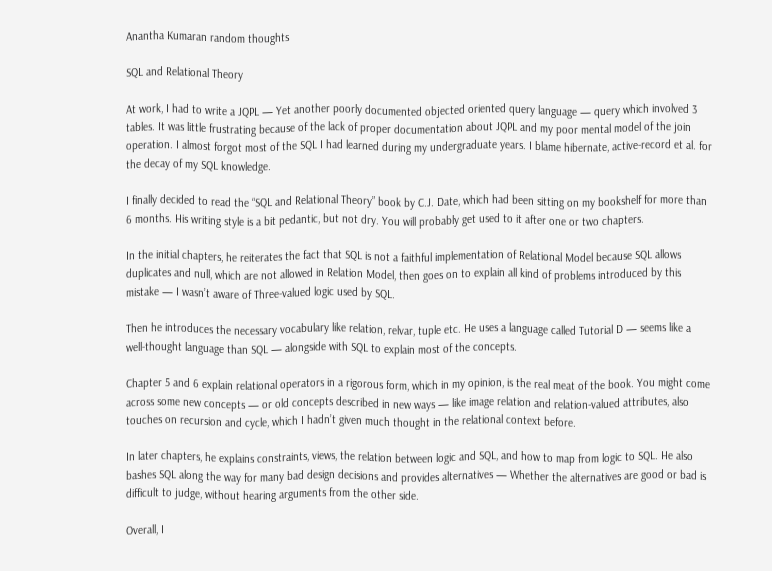Anantha Kumaran random thoughts

SQL and Relational Theory

At work, I had to write a JQPL — Yet another poorly documented objected oriented query language — query which involved 3 tables. It was little frustrating because of the lack of proper documentation about JQPL and my poor mental model of the join operation. I almost forgot most of the SQL I had learned during my undergraduate years. I blame hibernate, active-record et al. for the decay of my SQL knowledge.

I finally decided to read the “SQL and Relational Theory” book by C.J. Date, which had been sitting on my bookshelf for more than 6 months. His writing style is a bit pedantic, but not dry. You will probably get used to it after one or two chapters.

In the initial chapters, he reiterates the fact that SQL is not a faithful implementation of Relational Model because SQL allows duplicates and null, which are not allowed in Relation Model, then goes on to explain all kind of problems introduced by this mistake — I wasn’t aware of Three-valued logic used by SQL.

Then he introduces the necessary vocabulary like relation, relvar, tuple etc. He uses a language called Tutorial D — seems like a well-thought language than SQL — alongside with SQL to explain most of the concepts.

Chapter 5 and 6 explain relational operators in a rigorous form, which in my opinion, is the real meat of the book. You might come across some new concepts — or old concepts described in new ways — like image relation and relation-valued attributes, also touches on recursion and cycle, which I hadn’t given much thought in the relational context before.

In later chapters, he explains constraints, views, the relation between logic and SQL, and how to map from logic to SQL. He also bashes SQL along the way for many bad design decisions and provides alternatives — Whether the alternatives are good or bad is difficult to judge, without hearing arguments from the other side.

Overall, I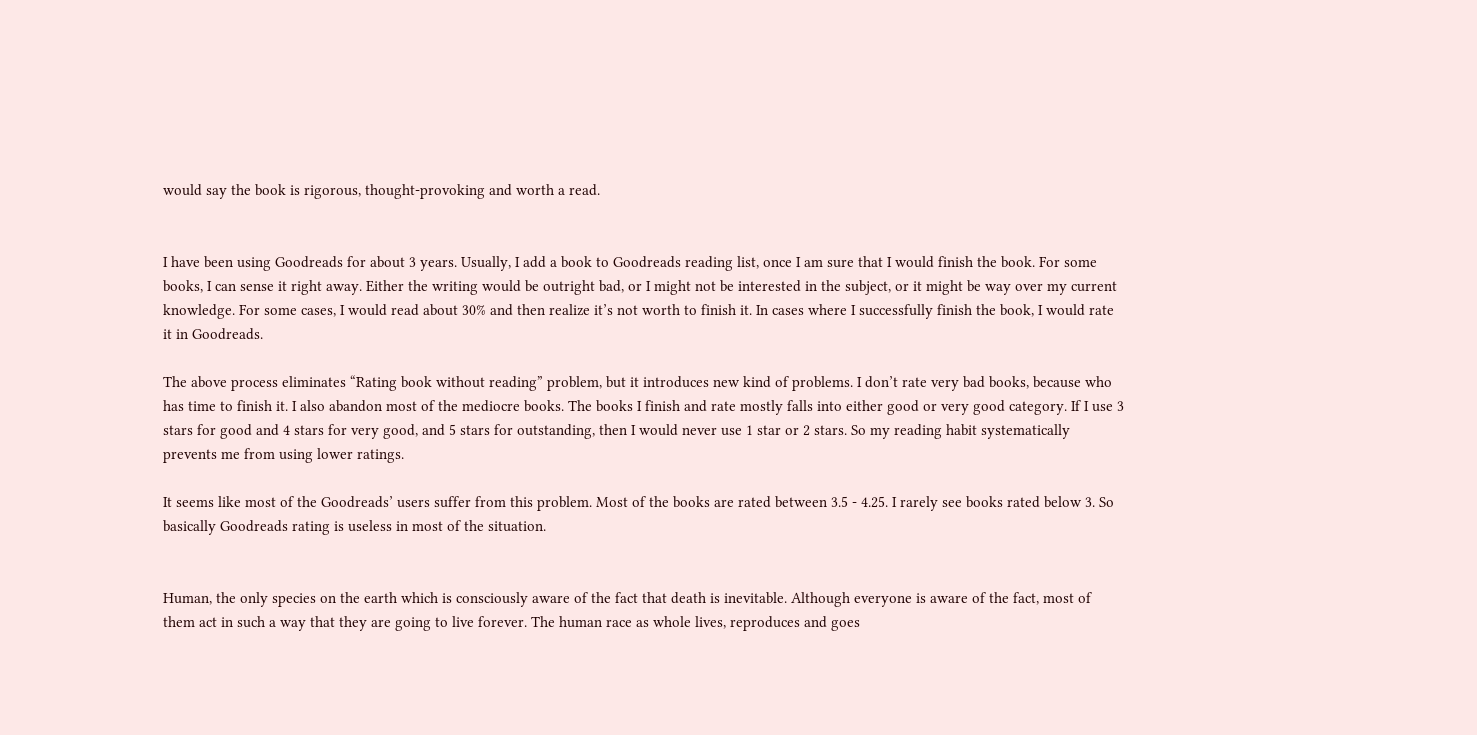would say the book is rigorous, thought-provoking and worth a read.


I have been using Goodreads for about 3 years. Usually, I add a book to Goodreads reading list, once I am sure that I would finish the book. For some books, I can sense it right away. Either the writing would be outright bad, or I might not be interested in the subject, or it might be way over my current knowledge. For some cases, I would read about 30% and then realize it’s not worth to finish it. In cases where I successfully finish the book, I would rate it in Goodreads.

The above process eliminates “Rating book without reading” problem, but it introduces new kind of problems. I don’t rate very bad books, because who has time to finish it. I also abandon most of the mediocre books. The books I finish and rate mostly falls into either good or very good category. If I use 3 stars for good and 4 stars for very good, and 5 stars for outstanding, then I would never use 1 star or 2 stars. So my reading habit systematically prevents me from using lower ratings.

It seems like most of the Goodreads’ users suffer from this problem. Most of the books are rated between 3.5 - 4.25. I rarely see books rated below 3. So basically Goodreads rating is useless in most of the situation.


Human, the only species on the earth which is consciously aware of the fact that death is inevitable. Although everyone is aware of the fact, most of them act in such a way that they are going to live forever. The human race as whole lives, reproduces and goes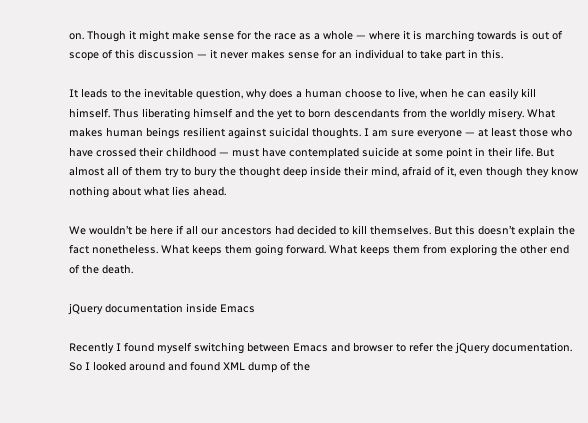on. Though it might make sense for the race as a whole — where it is marching towards is out of scope of this discussion — it never makes sense for an individual to take part in this.

It leads to the inevitable question, why does a human choose to live, when he can easily kill himself. Thus liberating himself and the yet to born descendants from the worldly misery. What makes human beings resilient against suicidal thoughts. I am sure everyone — at least those who have crossed their childhood — must have contemplated suicide at some point in their life. But almost all of them try to bury the thought deep inside their mind, afraid of it, even though they know nothing about what lies ahead.

We wouldn’t be here if all our ancestors had decided to kill themselves. But this doesn’t explain the fact nonetheless. What keeps them going forward. What keeps them from exploring the other end of the death.

jQuery documentation inside Emacs

Recently I found myself switching between Emacs and browser to refer the jQuery documentation. So I looked around and found XML dump of the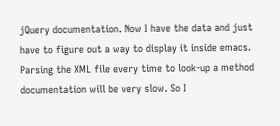jQuery documentation. Now I have the data and just have to figure out a way to display it inside emacs. Parsing the XML file every time to look-up a method documentation will be very slow. So I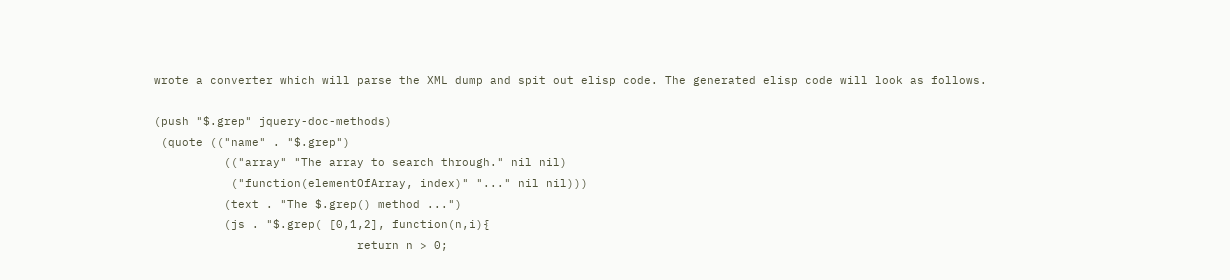wrote a converter which will parse the XML dump and spit out elisp code. The generated elisp code will look as follows.

(push "$.grep" jquery-doc-methods)
 (quote (("name" . "$.grep")
          (("array" "The array to search through." nil nil)
           ("function(elementOfArray, index)" "..." nil nil)))
          (text . "The $.grep() method ...")
          (js . "$.grep( [0,1,2], function(n,i){
                             return n > 0;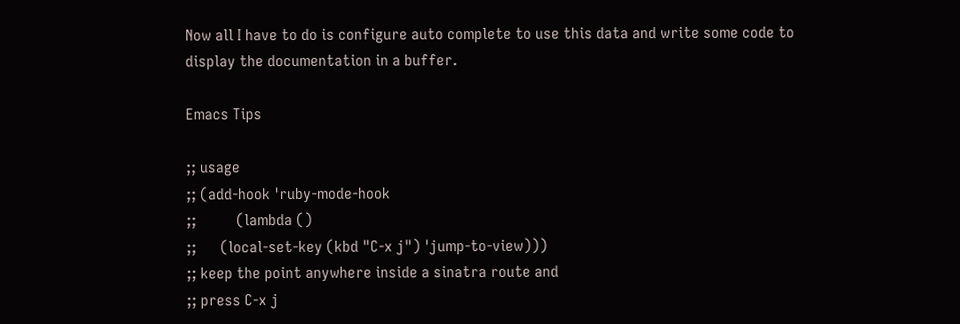Now all I have to do is configure auto complete to use this data and write some code to display the documentation in a buffer.

Emacs Tips

;; usage
;; (add-hook 'ruby-mode-hook
;;          (lambda ()
;;      (local-set-key (kbd "C-x j") 'jump-to-view)))
;; keep the point anywhere inside a sinatra route and
;; press C-x j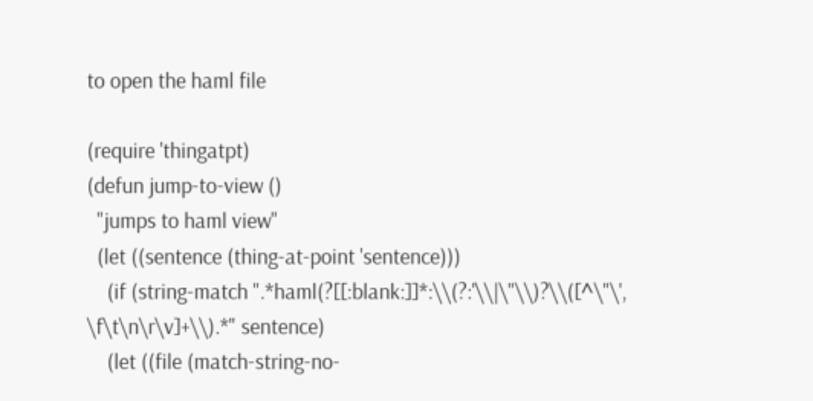to open the haml file

(require 'thingatpt)
(defun jump-to-view ()
  "jumps to haml view"
  (let ((sentence (thing-at-point 'sentence)))
    (if (string-match ".*haml(?[[:blank:]]*:\\(?:'\\|\"\\)?\\([^\"\', \f\t\n\r\v]+\\).*" sentence)
    (let ((file (match-string-no-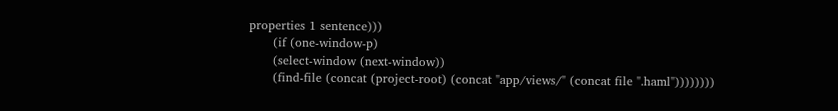properties 1 sentence)))
      (if (one-window-p)
      (select-window (next-window))
      (find-file (concat (project-root) (concat "app/views/" (concat file ".haml"))))))))